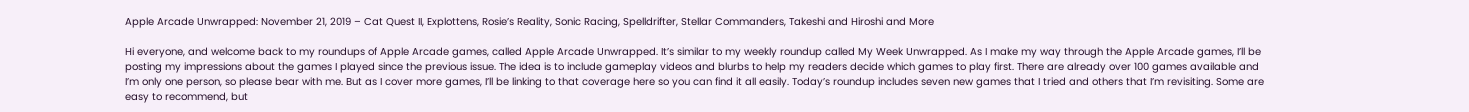Apple Arcade Unwrapped: November 21, 2019 – Cat Quest II, Explottens, Rosie’s Reality, Sonic Racing, Spelldrifter, Stellar Commanders, Takeshi and Hiroshi and More

Hi everyone, and welcome back to my roundups of Apple Arcade games, called Apple Arcade Unwrapped. It’s similar to my weekly roundup called My Week Unwrapped. As I make my way through the Apple Arcade games, I’ll be posting my impressions about the games I played since the previous issue. The idea is to include gameplay videos and blurbs to help my readers decide which games to play first. There are already over 100 games available and I’m only one person, so please bear with me. But as I cover more games, I’ll be linking to that coverage here so you can find it all easily. Today’s roundup includes seven new games that I tried and others that I’m revisiting. Some are easy to recommend, but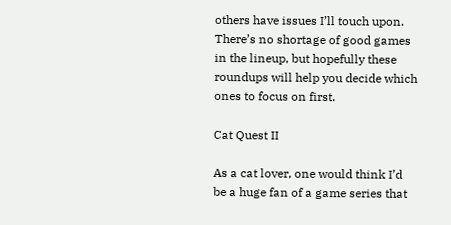others have issues I’ll touch upon. There’s no shortage of good games in the lineup, but hopefully these roundups will help you decide which ones to focus on first.

Cat Quest II

As a cat lover, one would think I’d be a huge fan of a game series that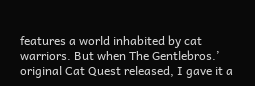features a world inhabited by cat warriors. But when The Gentlebros.’ original Cat Quest released, I gave it a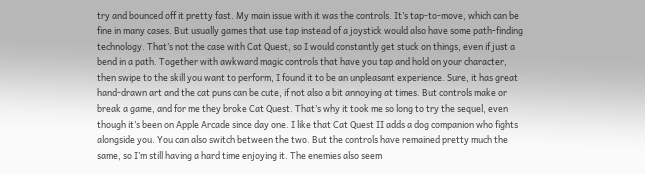try and bounced off it pretty fast. My main issue with it was the controls. It’s tap-to-move, which can be fine in many cases. But usually games that use tap instead of a joystick would also have some path-finding technology. That’s not the case with Cat Quest, so I would constantly get stuck on things, even if just a bend in a path. Together with awkward magic controls that have you tap and hold on your character, then swipe to the skill you want to perform, I found it to be an unpleasant experience. Sure, it has great hand-drawn art and the cat puns can be cute, if not also a bit annoying at times. But controls make or break a game, and for me they broke Cat Quest. That’s why it took me so long to try the sequel, even though it’s been on Apple Arcade since day one. I like that Cat Quest II adds a dog companion who fights alongside you. You can also switch between the two. But the controls have remained pretty much the same, so I’m still having a hard time enjoying it. The enemies also seem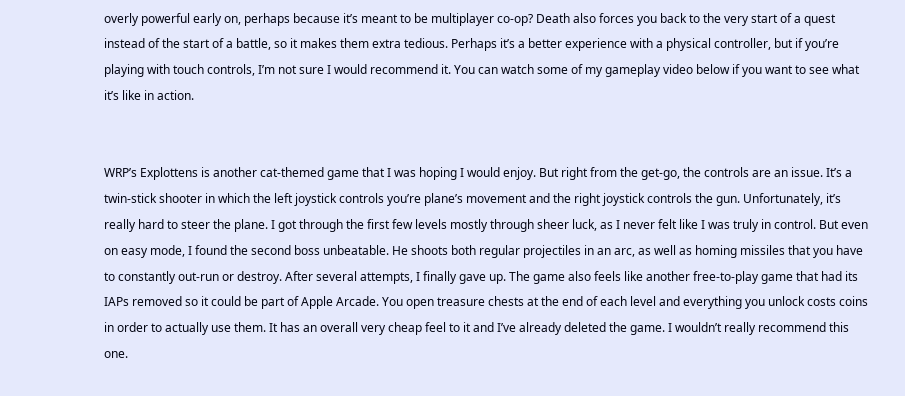overly powerful early on, perhaps because it’s meant to be multiplayer co-op? Death also forces you back to the very start of a quest instead of the start of a battle, so it makes them extra tedious. Perhaps it’s a better experience with a physical controller, but if you’re playing with touch controls, I’m not sure I would recommend it. You can watch some of my gameplay video below if you want to see what it’s like in action.


WRP’s Explottens is another cat-themed game that I was hoping I would enjoy. But right from the get-go, the controls are an issue. It’s a twin-stick shooter in which the left joystick controls you’re plane’s movement and the right joystick controls the gun. Unfortunately, it’s really hard to steer the plane. I got through the first few levels mostly through sheer luck, as I never felt like I was truly in control. But even on easy mode, I found the second boss unbeatable. He shoots both regular projectiles in an arc, as well as homing missiles that you have to constantly out-run or destroy. After several attempts, I finally gave up. The game also feels like another free-to-play game that had its IAPs removed so it could be part of Apple Arcade. You open treasure chests at the end of each level and everything you unlock costs coins in order to actually use them. It has an overall very cheap feel to it and I’ve already deleted the game. I wouldn’t really recommend this one.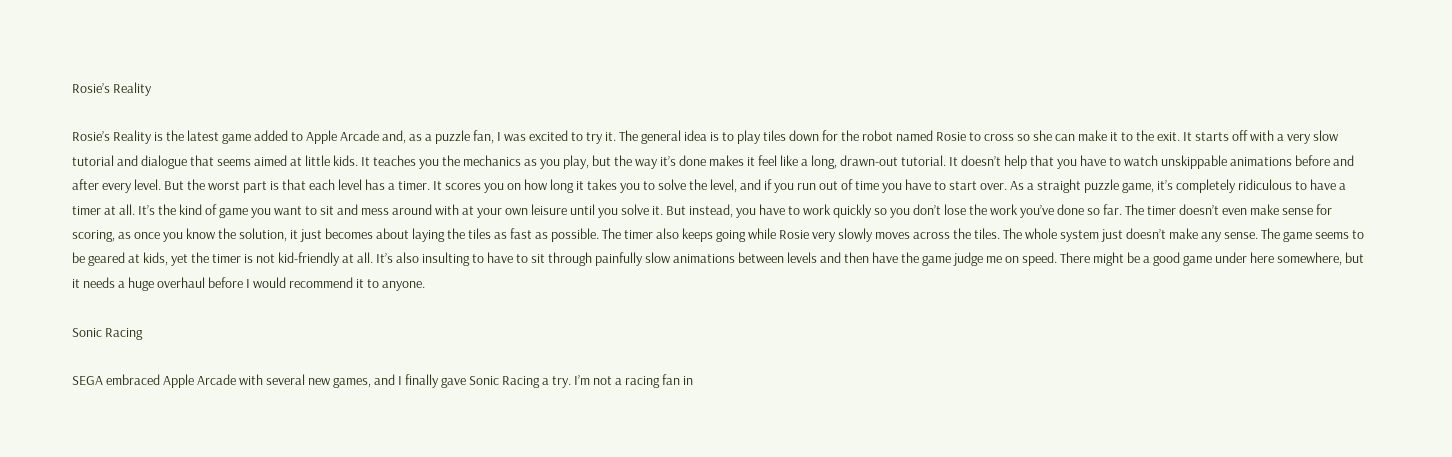Rosie’s Reality

Rosie’s Reality is the latest game added to Apple Arcade and, as a puzzle fan, I was excited to try it. The general idea is to play tiles down for the robot named Rosie to cross so she can make it to the exit. It starts off with a very slow tutorial and dialogue that seems aimed at little kids. It teaches you the mechanics as you play, but the way it’s done makes it feel like a long, drawn-out tutorial. It doesn’t help that you have to watch unskippable animations before and after every level. But the worst part is that each level has a timer. It scores you on how long it takes you to solve the level, and if you run out of time you have to start over. As a straight puzzle game, it’s completely ridiculous to have a timer at all. It’s the kind of game you want to sit and mess around with at your own leisure until you solve it. But instead, you have to work quickly so you don’t lose the work you’ve done so far. The timer doesn’t even make sense for scoring, as once you know the solution, it just becomes about laying the tiles as fast as possible. The timer also keeps going while Rosie very slowly moves across the tiles. The whole system just doesn’t make any sense. The game seems to be geared at kids, yet the timer is not kid-friendly at all. It’s also insulting to have to sit through painfully slow animations between levels and then have the game judge me on speed. There might be a good game under here somewhere, but it needs a huge overhaul before I would recommend it to anyone.

Sonic Racing

SEGA embraced Apple Arcade with several new games, and I finally gave Sonic Racing a try. I’m not a racing fan in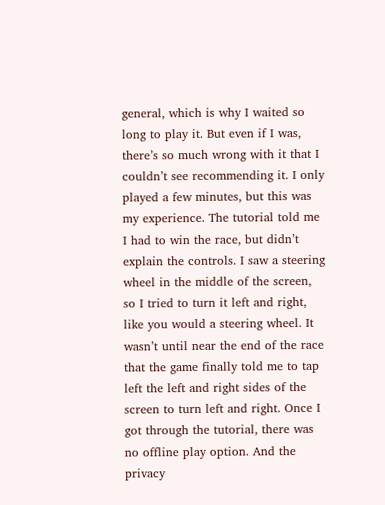general, which is why I waited so long to play it. But even if I was, there’s so much wrong with it that I couldn’t see recommending it. I only played a few minutes, but this was my experience. The tutorial told me I had to win the race, but didn’t explain the controls. I saw a steering wheel in the middle of the screen, so I tried to turn it left and right, like you would a steering wheel. It wasn’t until near the end of the race that the game finally told me to tap left the left and right sides of the screen to turn left and right. Once I got through the tutorial, there was no offline play option. And the privacy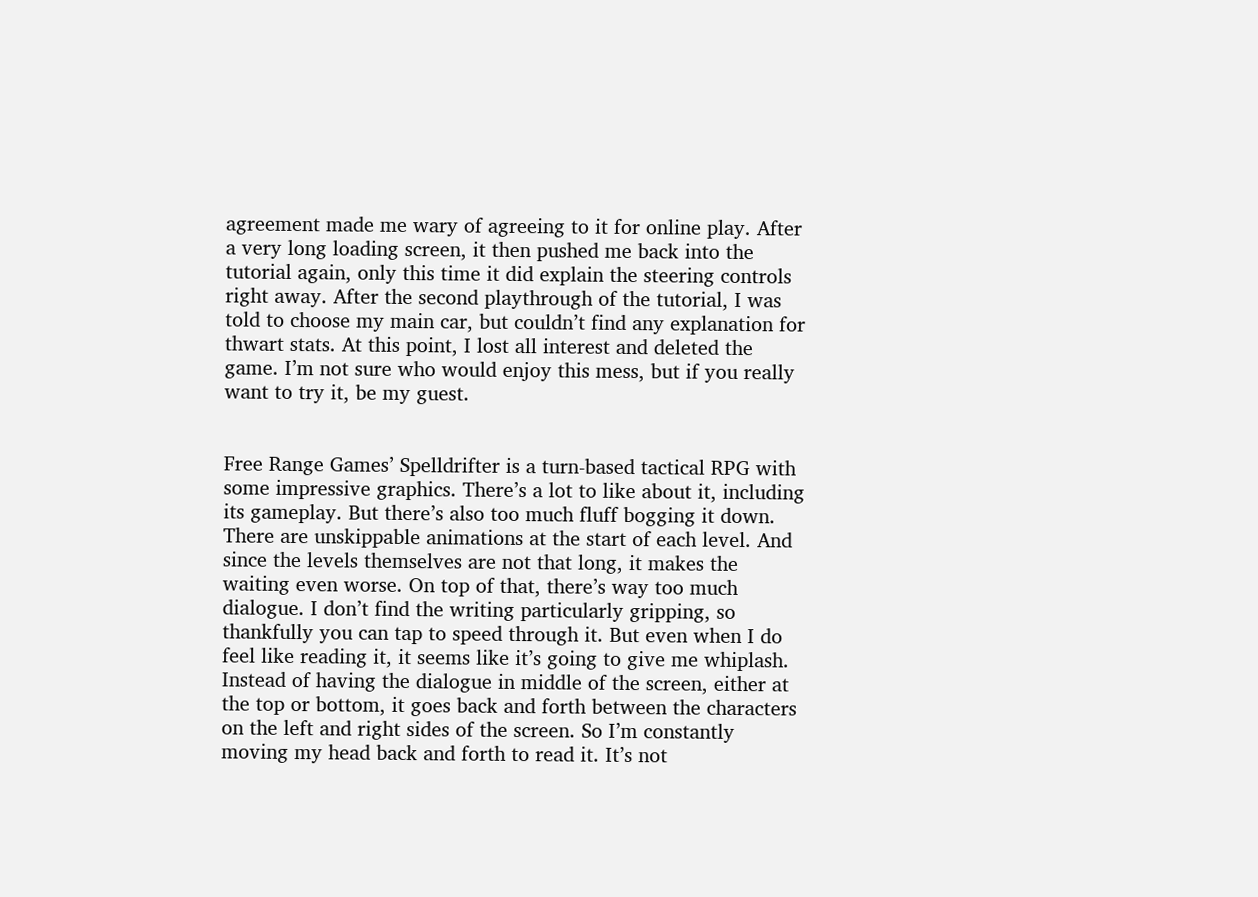agreement made me wary of agreeing to it for online play. After a very long loading screen, it then pushed me back into the tutorial again, only this time it did explain the steering controls right away. After the second playthrough of the tutorial, I was told to choose my main car, but couldn’t find any explanation for thwart stats. At this point, I lost all interest and deleted the game. I’m not sure who would enjoy this mess, but if you really want to try it, be my guest.


Free Range Games’ Spelldrifter is a turn-based tactical RPG with some impressive graphics. There’s a lot to like about it, including its gameplay. But there’s also too much fluff bogging it down. There are unskippable animations at the start of each level. And since the levels themselves are not that long, it makes the waiting even worse. On top of that, there’s way too much dialogue. I don’t find the writing particularly gripping, so thankfully you can tap to speed through it. But even when I do feel like reading it, it seems like it’s going to give me whiplash. Instead of having the dialogue in middle of the screen, either at the top or bottom, it goes back and forth between the characters on the left and right sides of the screen. So I’m constantly moving my head back and forth to read it. It’s not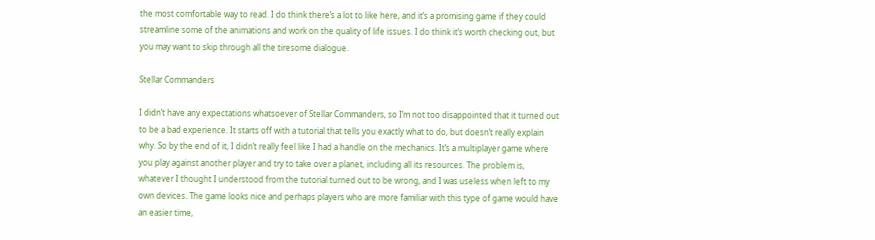the most comfortable way to read. I do think there’s a lot to like here, and it’s a promising game if they could streamline some of the animations and work on the quality of life issues. I do think it’s worth checking out, but you may want to skip through all the tiresome dialogue.

Stellar Commanders

I didn’t have any expectations whatsoever of Stellar Commanders, so I’m not too disappointed that it turned out to be a bad experience. It starts off with a tutorial that tells you exactly what to do, but doesn’t really explain why. So by the end of it, I didn’t really feel like I had a handle on the mechanics. It’s a multiplayer game where you play against another player and try to take over a planet, including all its resources. The problem is, whatever I thought I understood from the tutorial turned out to be wrong, and I was useless when left to my own devices. The game looks nice and perhaps players who are more familiar with this type of game would have an easier time,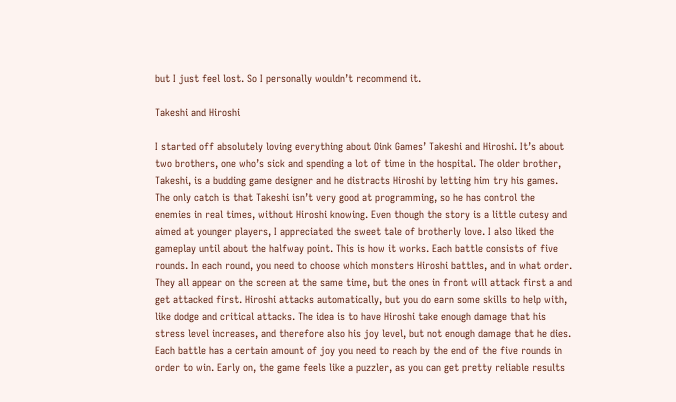but I just feel lost. So I personally wouldn’t recommend it.

Takeshi and Hiroshi

I started off absolutely loving everything about Oink Games’ Takeshi and Hiroshi. It’s about two brothers, one who’s sick and spending a lot of time in the hospital. The older brother, Takeshi, is a budding game designer and he distracts Hiroshi by letting him try his games. The only catch is that Takeshi isn’t very good at programming, so he has control the enemies in real times, without Hiroshi knowing. Even though the story is a little cutesy and aimed at younger players, I appreciated the sweet tale of brotherly love. I also liked the gameplay until about the halfway point. This is how it works. Each battle consists of five rounds. In each round, you need to choose which monsters Hiroshi battles, and in what order. They all appear on the screen at the same time, but the ones in front will attack first a and get attacked first. Hiroshi attacks automatically, but you do earn some skills to help with, like dodge and critical attacks. The idea is to have Hiroshi take enough damage that his stress level increases, and therefore also his joy level, but not enough damage that he dies. Each battle has a certain amount of joy you need to reach by the end of the five rounds in order to win. Early on, the game feels like a puzzler, as you can get pretty reliable results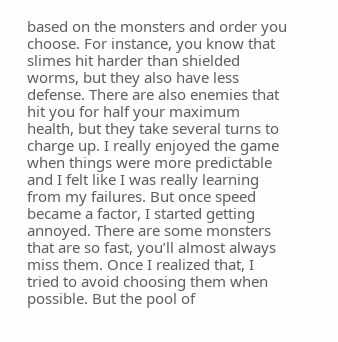based on the monsters and order you choose. For instance, you know that slimes hit harder than shielded worms, but they also have less defense. There are also enemies that hit you for half your maximum health, but they take several turns to charge up. I really enjoyed the game when things were more predictable and I felt like I was really learning from my failures. But once speed became a factor, I started getting annoyed. There are some monsters that are so fast, you’ll almost always miss them. Once I realized that, I tried to avoid choosing them when possible. But the pool of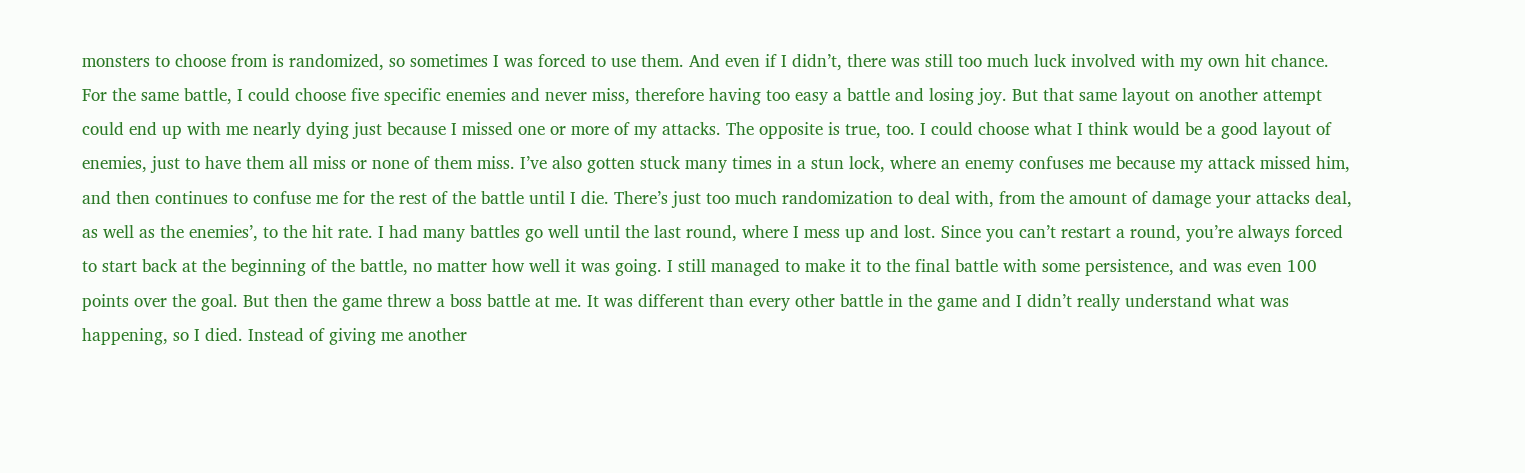monsters to choose from is randomized, so sometimes I was forced to use them. And even if I didn’t, there was still too much luck involved with my own hit chance. For the same battle, I could choose five specific enemies and never miss, therefore having too easy a battle and losing joy. But that same layout on another attempt could end up with me nearly dying just because I missed one or more of my attacks. The opposite is true, too. I could choose what I think would be a good layout of enemies, just to have them all miss or none of them miss. I’ve also gotten stuck many times in a stun lock, where an enemy confuses me because my attack missed him, and then continues to confuse me for the rest of the battle until I die. There’s just too much randomization to deal with, from the amount of damage your attacks deal, as well as the enemies’, to the hit rate. I had many battles go well until the last round, where I mess up and lost. Since you can’t restart a round, you’re always forced to start back at the beginning of the battle, no matter how well it was going. I still managed to make it to the final battle with some persistence, and was even 100 points over the goal. But then the game threw a boss battle at me. It was different than every other battle in the game and I didn’t really understand what was happening, so I died. Instead of giving me another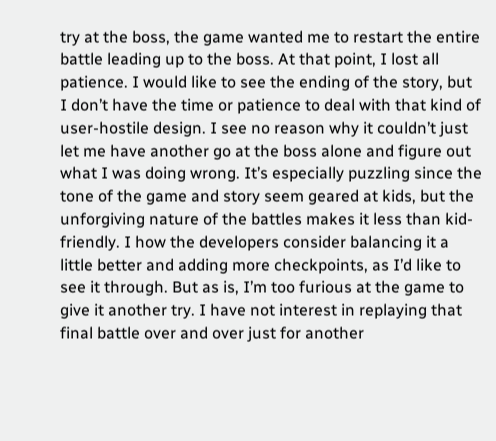try at the boss, the game wanted me to restart the entire battle leading up to the boss. At that point, I lost all patience. I would like to see the ending of the story, but I don’t have the time or patience to deal with that kind of user-hostile design. I see no reason why it couldn’t just let me have another go at the boss alone and figure out what I was doing wrong. It’s especially puzzling since the tone of the game and story seem geared at kids, but the unforgiving nature of the battles makes it less than kid-friendly. I how the developers consider balancing it a little better and adding more checkpoints, as I’d like to see it through. But as is, I’m too furious at the game to give it another try. I have not interest in replaying that final battle over and over just for another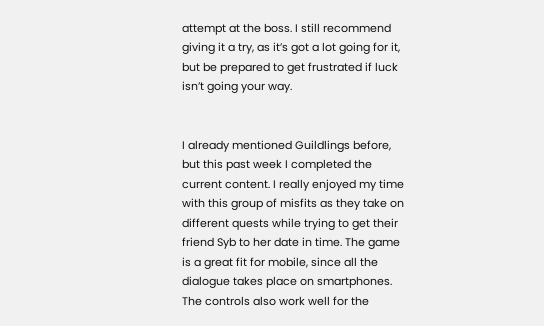attempt at the boss. I still recommend giving it a try, as it’s got a lot going for it, but be prepared to get frustrated if luck isn’t going your way.


I already mentioned Guildlings before, but this past week I completed the current content. I really enjoyed my time with this group of misfits as they take on different quests while trying to get their friend Syb to her date in time. The game is a great fit for mobile, since all the dialogue takes place on smartphones. The controls also work well for the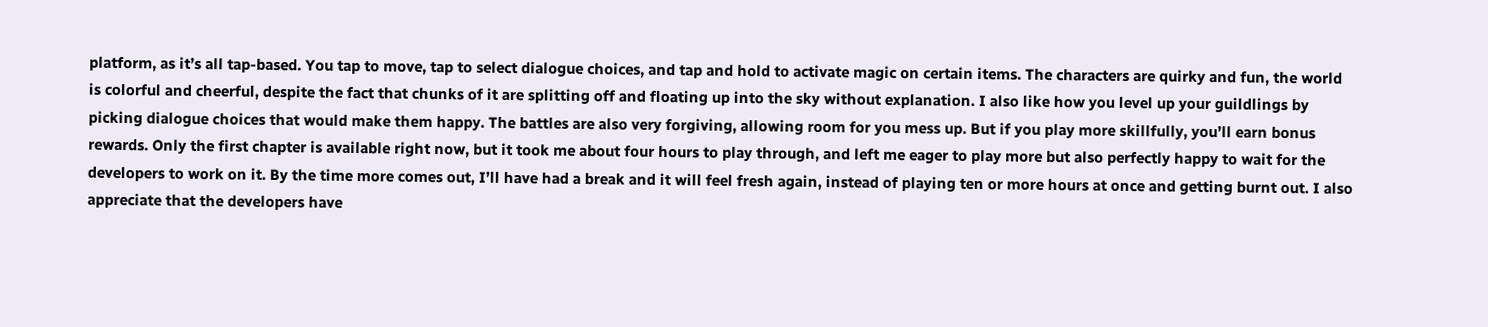platform, as it’s all tap-based. You tap to move, tap to select dialogue choices, and tap and hold to activate magic on certain items. The characters are quirky and fun, the world is colorful and cheerful, despite the fact that chunks of it are splitting off and floating up into the sky without explanation. I also like how you level up your guildlings by picking dialogue choices that would make them happy. The battles are also very forgiving, allowing room for you mess up. But if you play more skillfully, you’ll earn bonus rewards. Only the first chapter is available right now, but it took me about four hours to play through, and left me eager to play more but also perfectly happy to wait for the developers to work on it. By the time more comes out, I’ll have had a break and it will feel fresh again, instead of playing ten or more hours at once and getting burnt out. I also appreciate that the developers have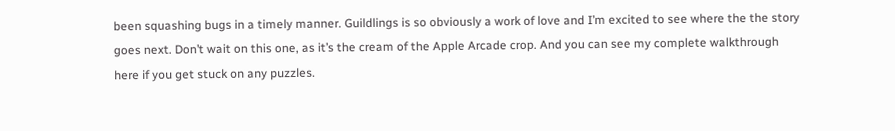been squashing bugs in a timely manner. Guildlings is so obviously a work of love and I’m excited to see where the the story goes next. Don’t wait on this one, as it’s the cream of the Apple Arcade crop. And you can see my complete walkthrough here if you get stuck on any puzzles.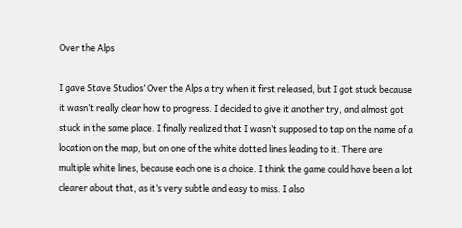Over the Alps

I gave Stave Studios’ Over the Alps a try when it first released, but I got stuck because it wasn’t really clear how to progress. I decided to give it another try, and almost got stuck in the same place. I finally realized that I wasn’t supposed to tap on the name of a location on the map, but on one of the white dotted lines leading to it. There are multiple white lines, because each one is a choice. I think the game could have been a lot clearer about that, as it’s very subtle and easy to miss. I also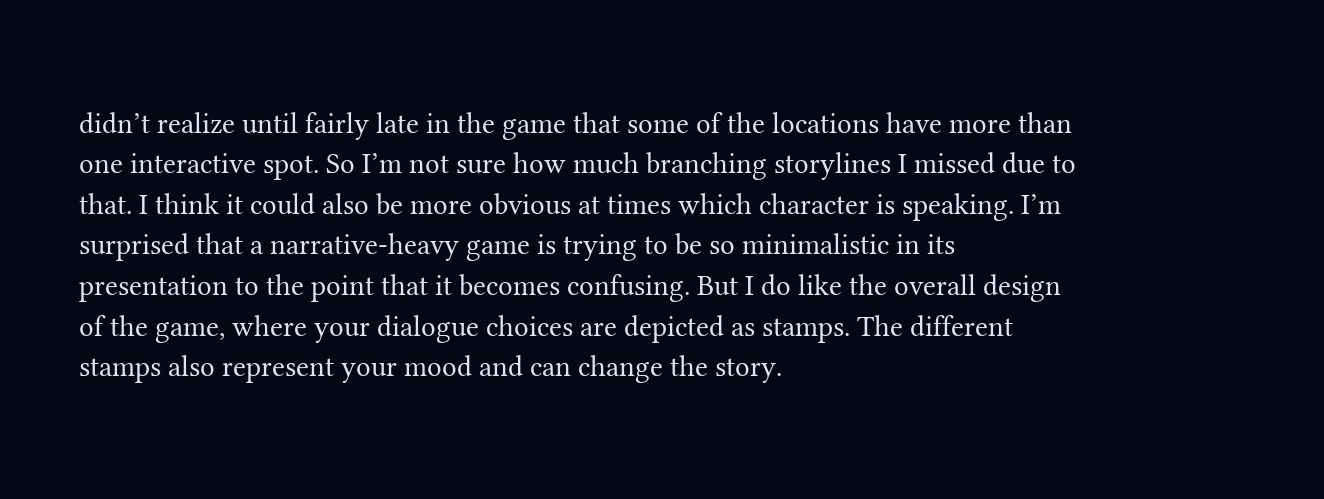didn’t realize until fairly late in the game that some of the locations have more than one interactive spot. So I’m not sure how much branching storylines I missed due to that. I think it could also be more obvious at times which character is speaking. I’m surprised that a narrative-heavy game is trying to be so minimalistic in its presentation to the point that it becomes confusing. But I do like the overall design of the game, where your dialogue choices are depicted as stamps. The different stamps also represent your mood and can change the story.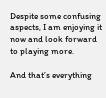Despite some confusing aspects, I am enjoying it now and look forward to playing more.

And that’s everything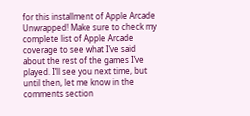for this installment of Apple Arcade Unwrapped! Make sure to check my complete list of Apple Arcade coverage to see what I’ve said about the rest of the games I’ve played. I’ll see you next time, but until then, let me know in the comments section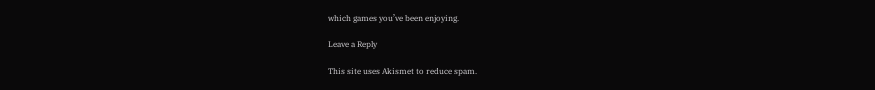which games you’ve been enjoying.

Leave a Reply

This site uses Akismet to reduce spam.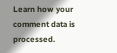Learn how your comment data is processed.